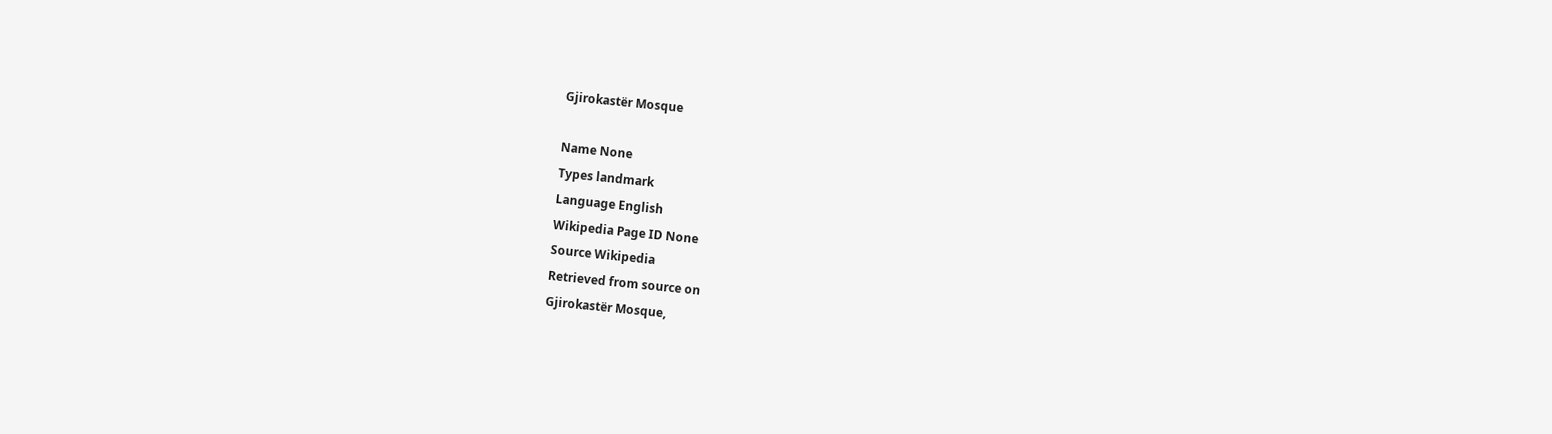Gjirokastër Mosque

Name None
Types landmark
Language English
Wikipedia Page ID None
Source Wikipedia
Retrieved from source on
Gjirokastër Mosque,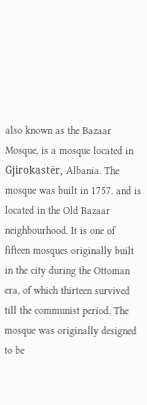also known as the Bazaar Mosque, is a mosque located in Gjirokastër, Albania. The mosque was built in 1757. and is located in the Old Bazaar neighbourhood. It is one of fifteen mosques originally built in the city during the Ottoman era, of which thirteen survived till the communist period. The mosque was originally designed to be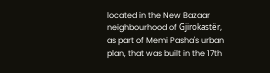located in the New Bazaar neighbourhood of Gjirokastër, as part of Memi Pasha's urban plan, that was built in the 17th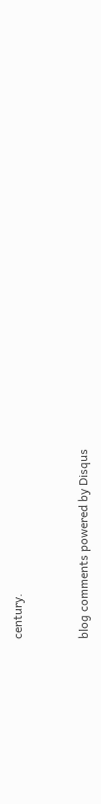century.


blog comments powered by Disqus